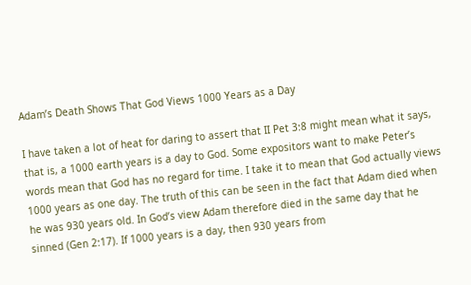Adam’s Death Shows That God Views 1000 Years as a Day

I have taken a lot of heat for daring to assert that II Pet 3:8 might mean what it says, that is, a 1000 earth years is a day to God. Some expositors want to make Peter’s words mean that God has no regard for time. I take it to mean that God actually views 1000 years as one day. The truth of this can be seen in the fact that Adam died when he was 930 years old. In God’s view Adam therefore died in the same day that he sinned (Gen 2:17). If 1000 years is a day, then 930 years from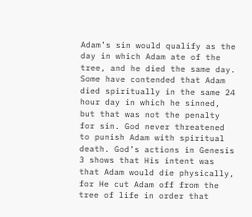Adam’s sin would qualify as the day in which Adam ate of the tree, and he died the same day. Some have contended that Adam died spiritually in the same 24 hour day in which he sinned, but that was not the penalty for sin. God never threatened to punish Adam with spiritual death. God’s actions in Genesis 3 shows that His intent was that Adam would die physically, for He cut Adam off from the tree of life in order that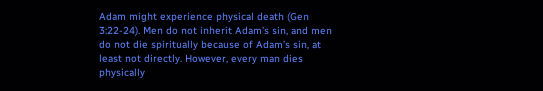Adam might experience physical death (Gen 3:22-24). Men do not inherit Adam’s sin, and men do not die spiritually because of Adam’s sin, at least not directly. However, every man dies physically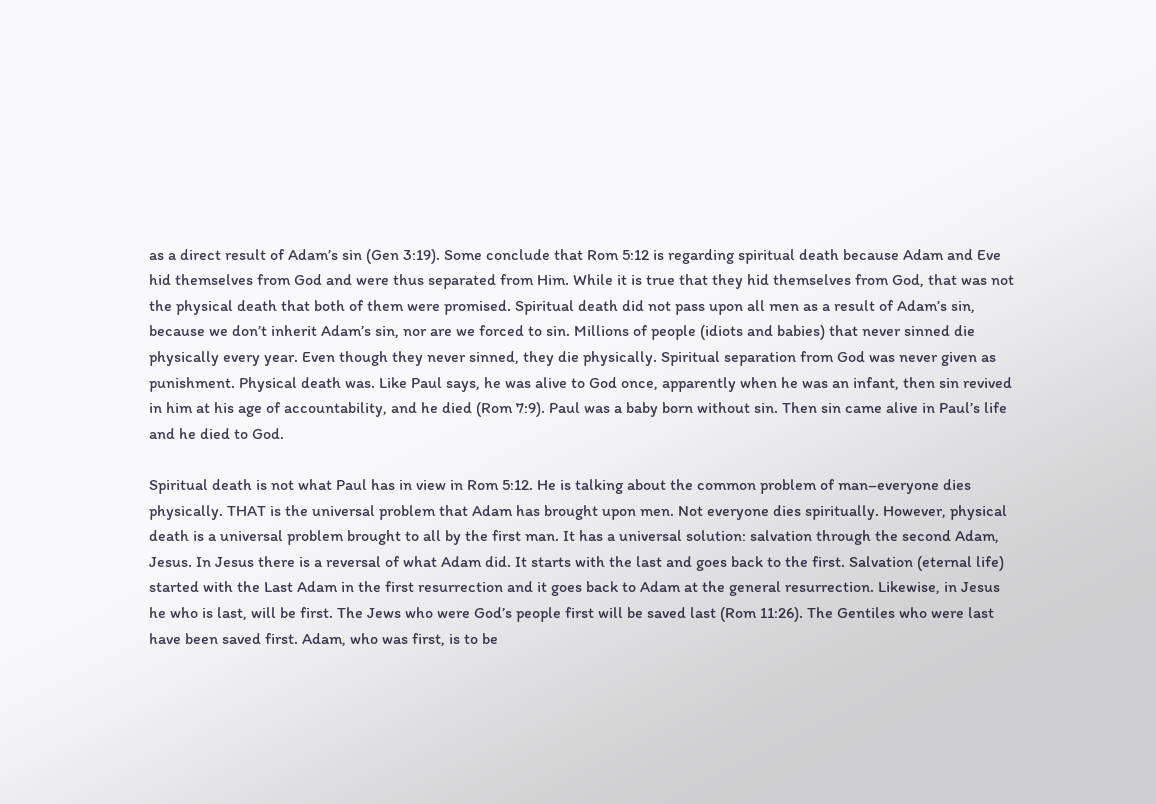as a direct result of Adam’s sin (Gen 3:19). Some conclude that Rom 5:12 is regarding spiritual death because Adam and Eve hid themselves from God and were thus separated from Him. While it is true that they hid themselves from God, that was not the physical death that both of them were promised. Spiritual death did not pass upon all men as a result of Adam’s sin, because we don’t inherit Adam’s sin, nor are we forced to sin. Millions of people (idiots and babies) that never sinned die physically every year. Even though they never sinned, they die physically. Spiritual separation from God was never given as punishment. Physical death was. Like Paul says, he was alive to God once, apparently when he was an infant, then sin revived in him at his age of accountability, and he died (Rom 7:9). Paul was a baby born without sin. Then sin came alive in Paul’s life and he died to God.

Spiritual death is not what Paul has in view in Rom 5:12. He is talking about the common problem of man–everyone dies physically. THAT is the universal problem that Adam has brought upon men. Not everyone dies spiritually. However, physical death is a universal problem brought to all by the first man. It has a universal solution: salvation through the second Adam, Jesus. In Jesus there is a reversal of what Adam did. It starts with the last and goes back to the first. Salvation (eternal life) started with the Last Adam in the first resurrection and it goes back to Adam at the general resurrection. Likewise, in Jesus he who is last, will be first. The Jews who were God’s people first will be saved last (Rom 11:26). The Gentiles who were last have been saved first. Adam, who was first, is to be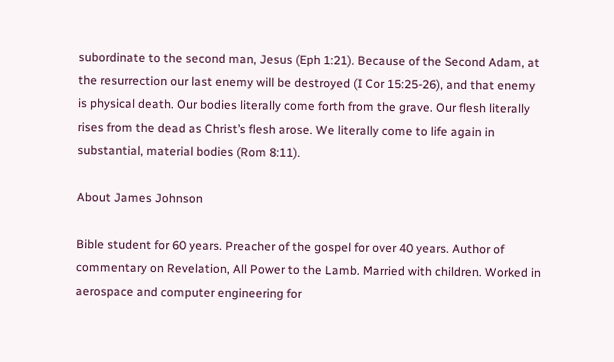subordinate to the second man, Jesus (Eph 1:21). Because of the Second Adam, at the resurrection our last enemy will be destroyed (I Cor 15:25-26), and that enemy is physical death. Our bodies literally come forth from the grave. Our flesh literally rises from the dead as Christ’s flesh arose. We literally come to life again in substantial, material bodies (Rom 8:11).

About James Johnson

Bible student for 60 years. Preacher of the gospel for over 40 years. Author of commentary on Revelation, All Power to the Lamb. Married with children. Worked in aerospace and computer engineering for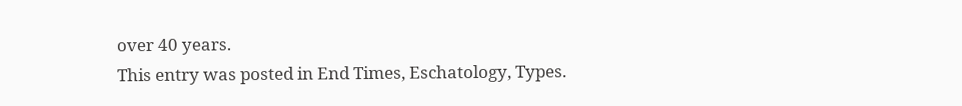over 40 years.
This entry was posted in End Times, Eschatology, Types.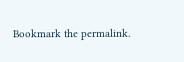Bookmark the permalink.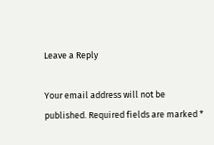Leave a Reply

Your email address will not be published. Required fields are marked *